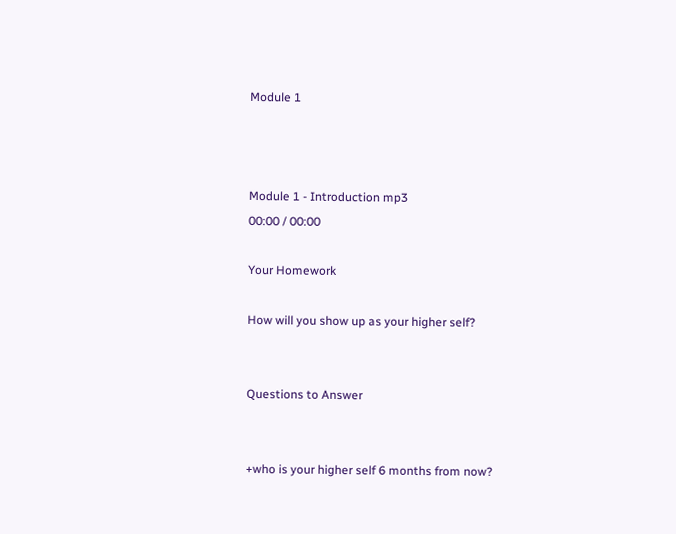Module 1



Module 1 - Introduction mp3
00:00 / 00:00

Your Homework

How will you show up as your higher self?


Questions to Answer


+who is your higher self 6 months from now?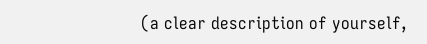(a clear description of yourself,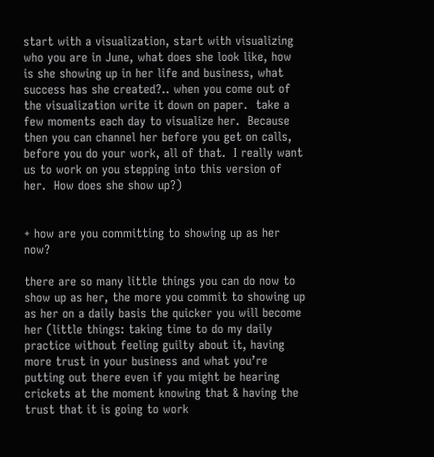start with a visualization, start with visualizing who you are in June, what does she look like, how is she showing up in her life and business, what success has she created?.. when you come out of the visualization write it down on paper.  take a few moments each day to visualize her.  Because then you can channel her before you get on calls, before you do your work, all of that.  I really want us to work on you stepping into this version of her.  How does she show up?)


+ how are you committing to showing up as her now?

there are so many little things you can do now to show up as her, the more you commit to showing up as her on a daily basis the quicker you will become her (little things: taking time to do my daily practice without feeling guilty about it, having more trust in your business and what you’re putting out there even if you might be hearing crickets at the moment knowing that & having the trust that it is going to work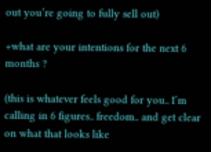out you’re going to fully sell out)

+what are your intentions for the next 6 months ?

(this is whatever feels good for you.. I’m calling in 6 figures.. freedom.. and get clear on what that looks like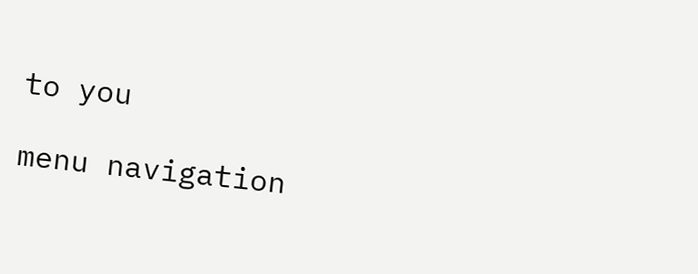to you

menu navigation